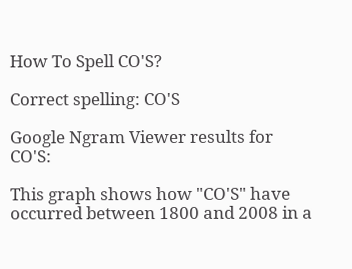How To Spell CO'S?

Correct spelling: CO'S

Google Ngram Viewer results for CO'S:

This graph shows how "CO'S" have occurred between 1800 and 2008 in a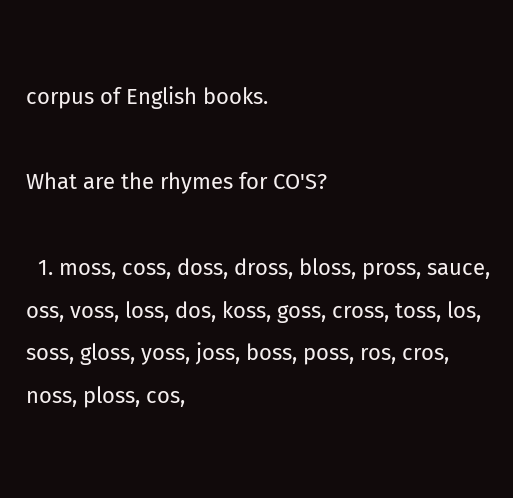corpus of English books.

What are the rhymes for CO'S?

  1. moss, coss, doss, dross, bloss, pross, sauce, oss, voss, loss, dos, koss, goss, cross, toss, los, soss, gloss, yoss, joss, boss, poss, ros, cros, noss, ploss, cos,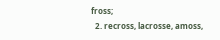fross;
  2. recross, lacrosse, amoss,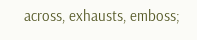across, exhausts, emboss;